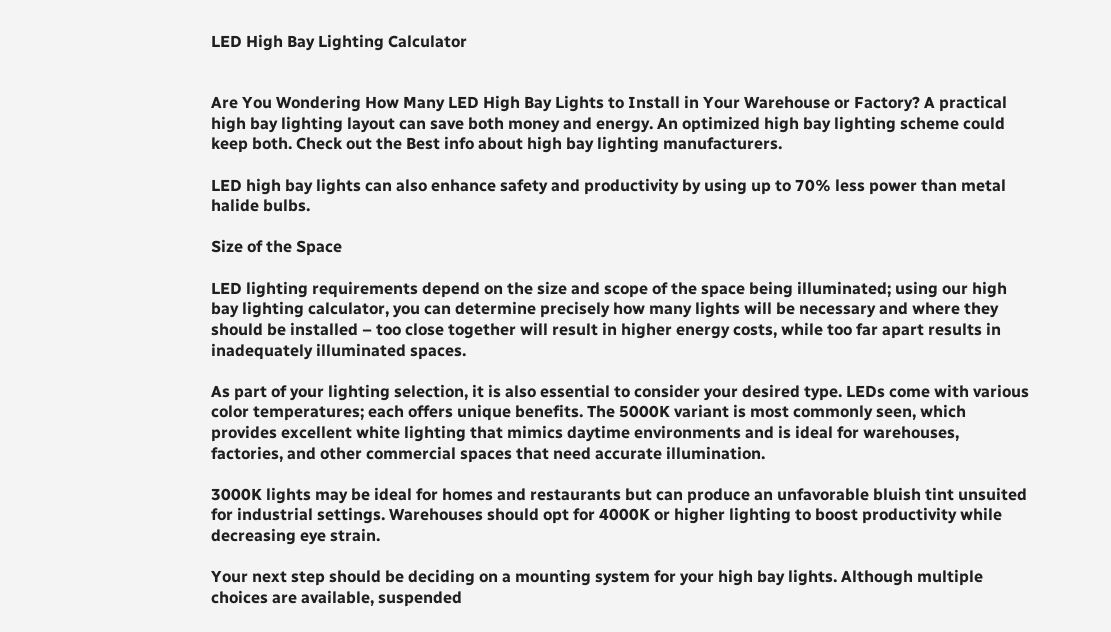LED High Bay Lighting Calculator


Are You Wondering How Many LED High Bay Lights to Install in Your Warehouse or Factory? A practical high bay lighting layout can save both money and energy. An optimized high bay lighting scheme could keep both. Check out the Best info about high bay lighting manufacturers.

LED high bay lights can also enhance safety and productivity by using up to 70% less power than metal halide bulbs.

Size of the Space

LED lighting requirements depend on the size and scope of the space being illuminated; using our high bay lighting calculator, you can determine precisely how many lights will be necessary and where they should be installed – too close together will result in higher energy costs, while too far apart results in inadequately illuminated spaces.

As part of your lighting selection, it is also essential to consider your desired type. LEDs come with various color temperatures; each offers unique benefits. The 5000K variant is most commonly seen, which provides excellent white lighting that mimics daytime environments and is ideal for warehouses, factories, and other commercial spaces that need accurate illumination.

3000K lights may be ideal for homes and restaurants but can produce an unfavorable bluish tint unsuited for industrial settings. Warehouses should opt for 4000K or higher lighting to boost productivity while decreasing eye strain.

Your next step should be deciding on a mounting system for your high bay lights. Although multiple choices are available, suspended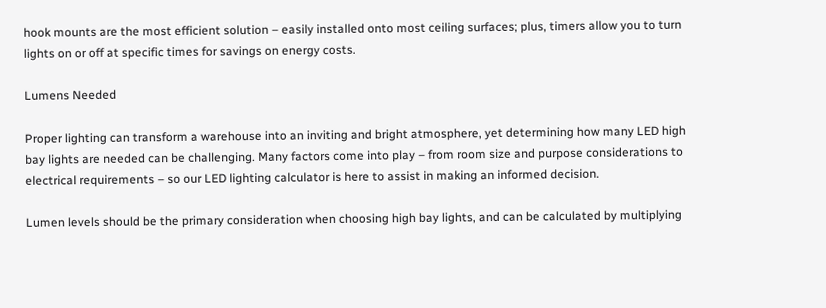hook mounts are the most efficient solution – easily installed onto most ceiling surfaces; plus, timers allow you to turn lights on or off at specific times for savings on energy costs.

Lumens Needed

Proper lighting can transform a warehouse into an inviting and bright atmosphere, yet determining how many LED high bay lights are needed can be challenging. Many factors come into play – from room size and purpose considerations to electrical requirements – so our LED lighting calculator is here to assist in making an informed decision.

Lumen levels should be the primary consideration when choosing high bay lights, and can be calculated by multiplying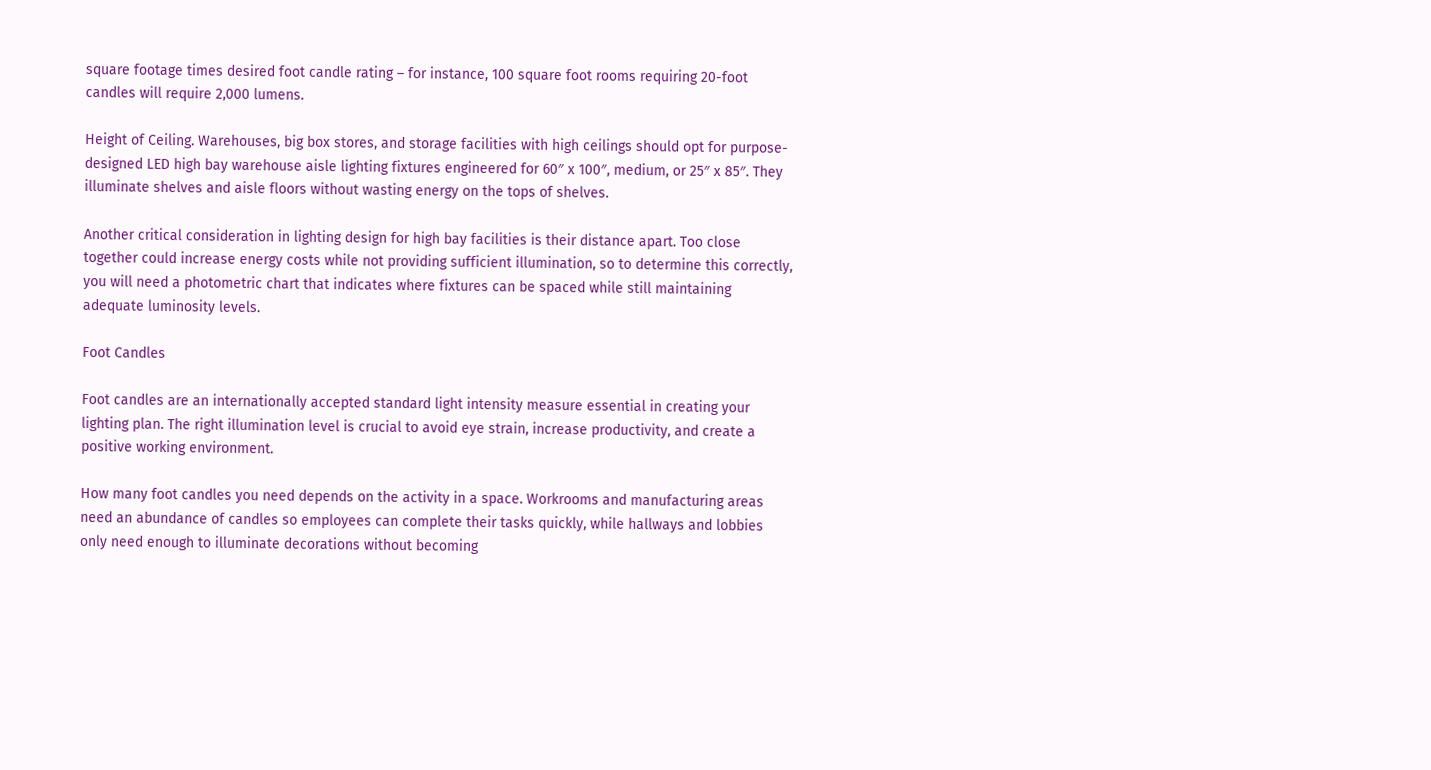square footage times desired foot candle rating – for instance, 100 square foot rooms requiring 20-foot candles will require 2,000 lumens.

Height of Ceiling. Warehouses, big box stores, and storage facilities with high ceilings should opt for purpose-designed LED high bay warehouse aisle lighting fixtures engineered for 60″ x 100″, medium, or 25″ x 85″. They illuminate shelves and aisle floors without wasting energy on the tops of shelves.

Another critical consideration in lighting design for high bay facilities is their distance apart. Too close together could increase energy costs while not providing sufficient illumination, so to determine this correctly, you will need a photometric chart that indicates where fixtures can be spaced while still maintaining adequate luminosity levels.

Foot Candles

Foot candles are an internationally accepted standard light intensity measure essential in creating your lighting plan. The right illumination level is crucial to avoid eye strain, increase productivity, and create a positive working environment.

How many foot candles you need depends on the activity in a space. Workrooms and manufacturing areas need an abundance of candles so employees can complete their tasks quickly, while hallways and lobbies only need enough to illuminate decorations without becoming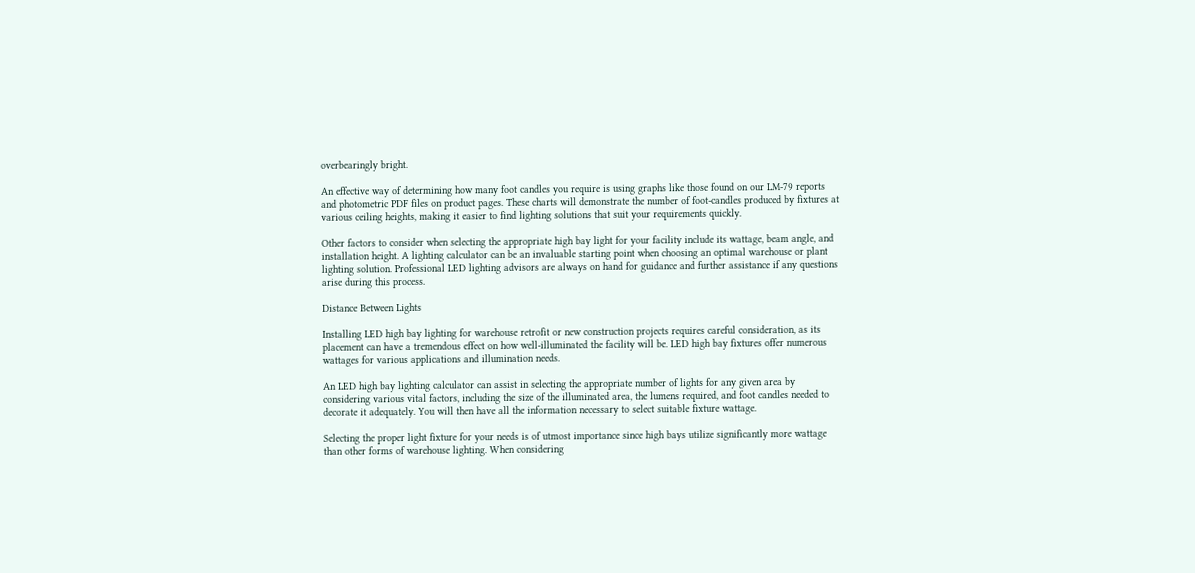overbearingly bright.

An effective way of determining how many foot candles you require is using graphs like those found on our LM-79 reports and photometric PDF files on product pages. These charts will demonstrate the number of foot-candles produced by fixtures at various ceiling heights, making it easier to find lighting solutions that suit your requirements quickly.

Other factors to consider when selecting the appropriate high bay light for your facility include its wattage, beam angle, and installation height. A lighting calculator can be an invaluable starting point when choosing an optimal warehouse or plant lighting solution. Professional LED lighting advisors are always on hand for guidance and further assistance if any questions arise during this process.

Distance Between Lights

Installing LED high bay lighting for warehouse retrofit or new construction projects requires careful consideration, as its placement can have a tremendous effect on how well-illuminated the facility will be. LED high bay fixtures offer numerous wattages for various applications and illumination needs.

An LED high bay lighting calculator can assist in selecting the appropriate number of lights for any given area by considering various vital factors, including the size of the illuminated area, the lumens required, and foot candles needed to decorate it adequately. You will then have all the information necessary to select suitable fixture wattage.

Selecting the proper light fixture for your needs is of utmost importance since high bays utilize significantly more wattage than other forms of warehouse lighting. When considering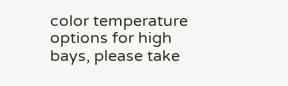color temperature options for high bays, please take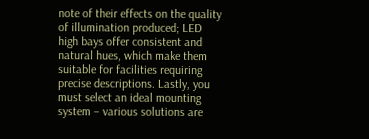note of their effects on the quality of illumination produced; LED high bays offer consistent and natural hues, which make them suitable for facilities requiring precise descriptions. Lastly, you must select an ideal mounting system – various solutions are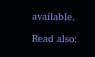available.

Read also: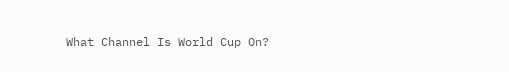What Channel Is World Cup On?